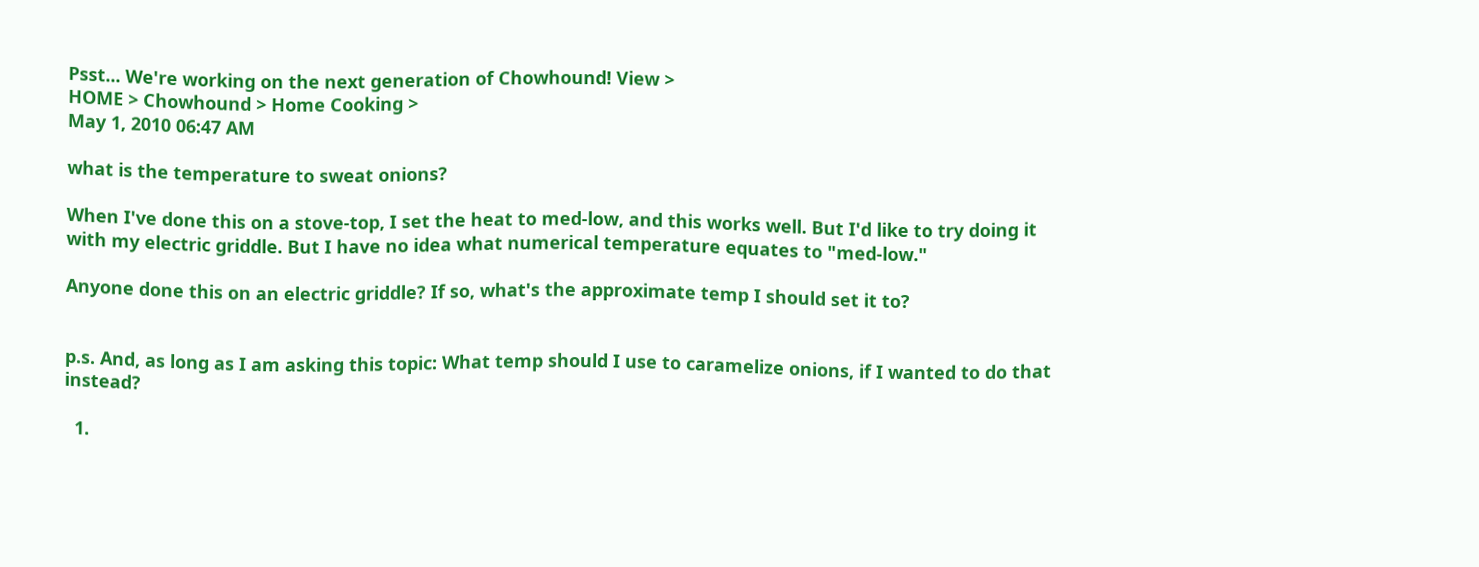Psst... We're working on the next generation of Chowhound! View >
HOME > Chowhound > Home Cooking >
May 1, 2010 06:47 AM

what is the temperature to sweat onions?

When I've done this on a stove-top, I set the heat to med-low, and this works well. But I'd like to try doing it with my electric griddle. But I have no idea what numerical temperature equates to "med-low."

Anyone done this on an electric griddle? If so, what's the approximate temp I should set it to?


p.s. And, as long as I am asking this topic: What temp should I use to caramelize onions, if I wanted to do that instead?

  1.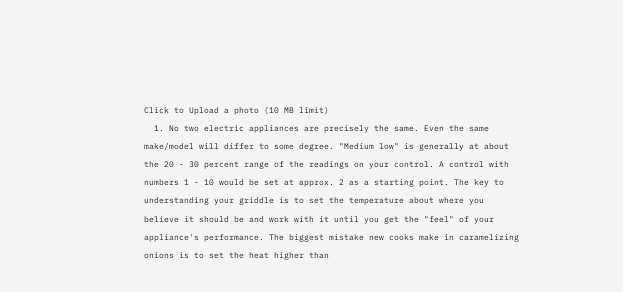Click to Upload a photo (10 MB limit)
  1. No two electric appliances are precisely the same. Even the same make/model will differ to some degree. "Medium low" is generally at about the 20 - 30 percent range of the readings on your control. A control with numbers 1 - 10 would be set at approx. 2 as a starting point. The key to understanding your griddle is to set the temperature about where you believe it should be and work with it until you get the "feel" of your appliance's performance. The biggest mistake new cooks make in caramelizing onions is to set the heat higher than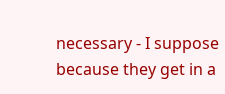necessary - I suppose because they get in a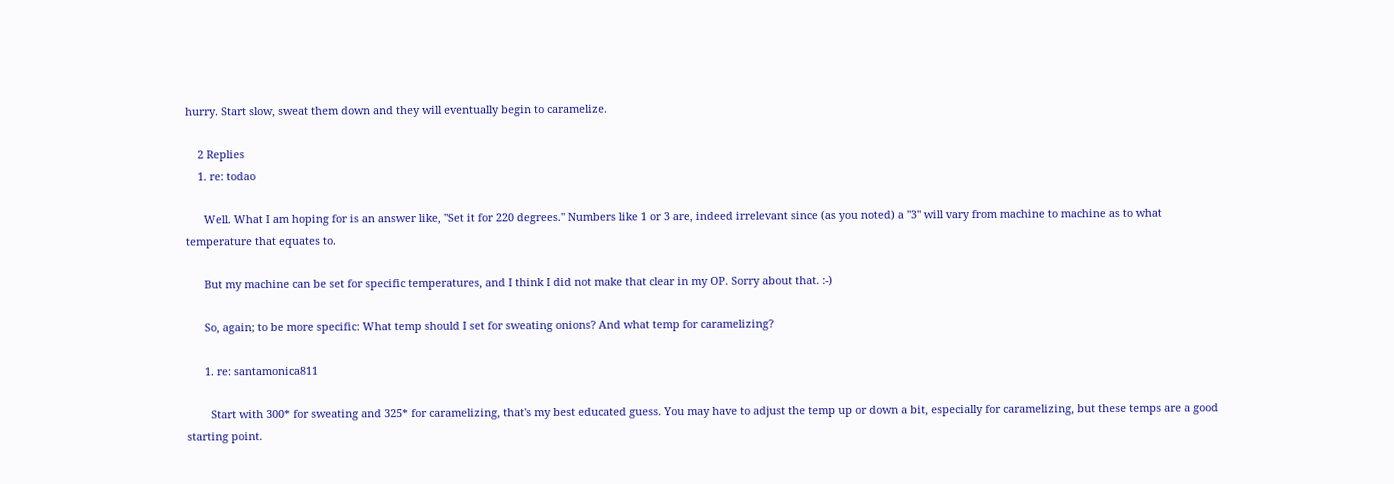hurry. Start slow, sweat them down and they will eventually begin to caramelize.

    2 Replies
    1. re: todao

      Well. What I am hoping for is an answer like, "Set it for 220 degrees." Numbers like 1 or 3 are, indeed irrelevant since (as you noted) a "3" will vary from machine to machine as to what temperature that equates to.

      But my machine can be set for specific temperatures, and I think I did not make that clear in my OP. Sorry about that. :-)

      So, again; to be more specific: What temp should I set for sweating onions? And what temp for caramelizing?

      1. re: santamonica811

        Start with 300* for sweating and 325* for caramelizing, that's my best educated guess. You may have to adjust the temp up or down a bit, especially for caramelizing, but these temps are a good starting point.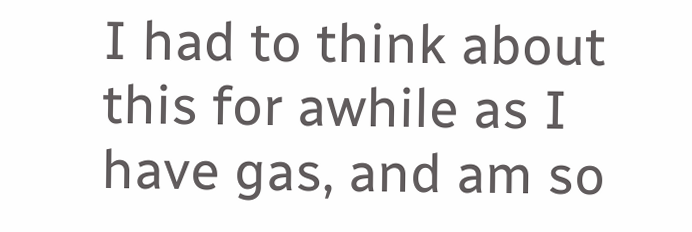I had to think about this for awhile as I have gas, and am so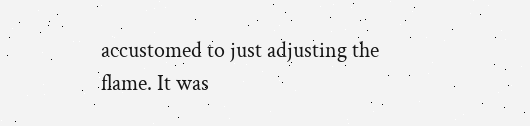accustomed to just adjusting the flame. It was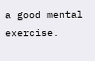a good mental exercise.